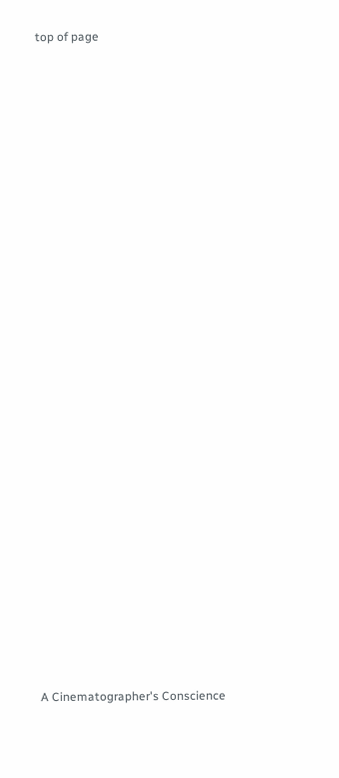top of page



























A Cinematographer's Conscience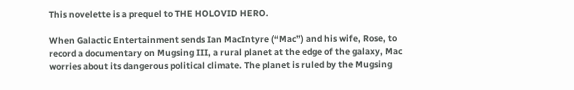This novelette is a prequel to THE HOLOVID HERO.

When Galactic Entertainment sends Ian MacIntyre (“Mac”) and his wife, Rose, to record a documentary on Mugsing III, a rural planet at the edge of the galaxy, Mac worries about its dangerous political climate. The planet is ruled by the Mugsing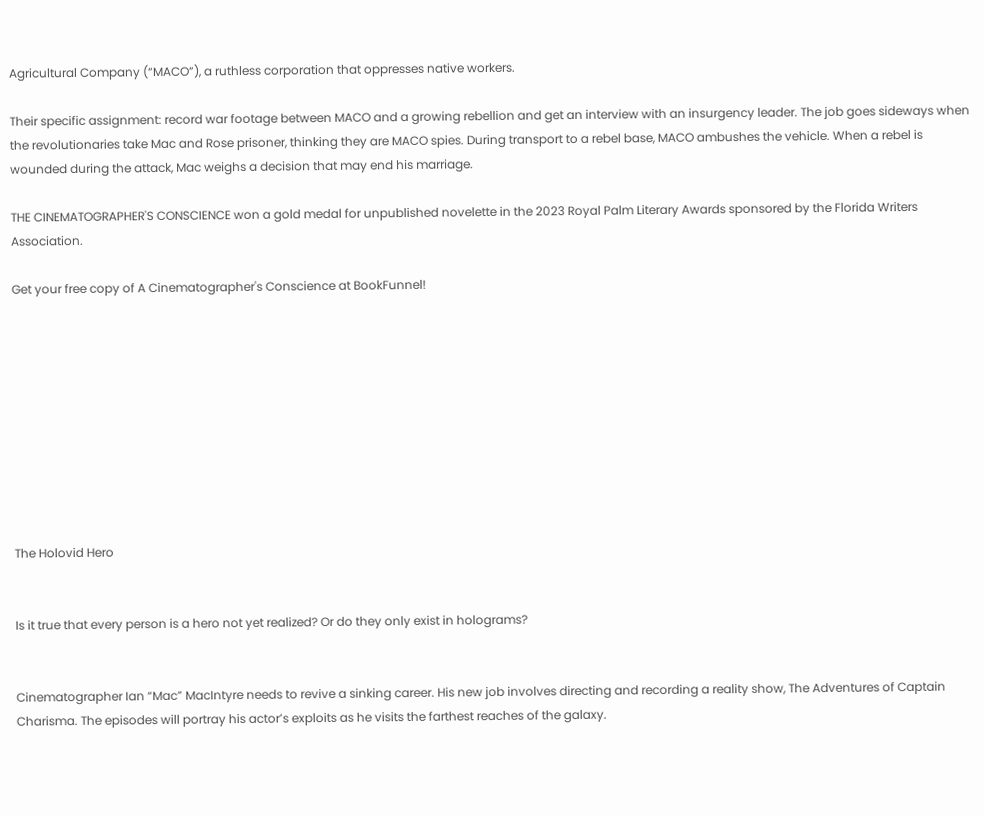Agricultural Company (“MACO”), a ruthless corporation that oppresses native workers.

Their specific assignment: record war footage between MACO and a growing rebellion and get an interview with an insurgency leader. The job goes sideways when the revolutionaries take Mac and Rose prisoner, thinking they are MACO spies. During transport to a rebel base, MACO ambushes the vehicle. When a rebel is wounded during the attack, Mac weighs a decision that may end his marriage.

THE CINEMATOGRAPHER'S CONSCIENCE won a gold medal for unpublished novelette in the 2023 Royal Palm Literary Awards sponsored by the Florida Writers Association.

Get your free copy of A Cinematographer's Conscience at BookFunnel!










The Holovid Hero


Is it true that every person is a hero not yet realized? Or do they only exist in holograms?


Cinematographer Ian “Mac” MacIntyre needs to revive a sinking career. His new job involves directing and recording a reality show, The Adventures of Captain Charisma. The episodes will portray his actor’s exploits as he visits the farthest reaches of the galaxy.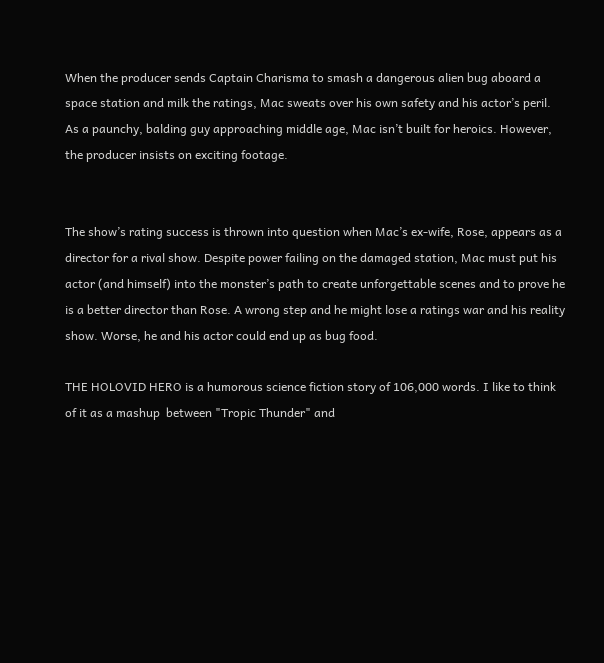When the producer sends Captain Charisma to smash a dangerous alien bug aboard a space station and milk the ratings, Mac sweats over his own safety and his actor’s peril. As a paunchy, balding guy approaching middle age, Mac isn’t built for heroics. However, the producer insists on exciting footage.


The show’s rating success is thrown into question when Mac’s ex-wife, Rose, appears as a director for a rival show. Despite power failing on the damaged station, Mac must put his actor (and himself) into the monster’s path to create unforgettable scenes and to prove he is a better director than Rose. A wrong step and he might lose a ratings war and his reality show. Worse, he and his actor could end up as bug food.

THE HOLOVID HERO is a humorous science fiction story of 106,000 words. I like to think of it as a mashup  between "Tropic Thunder" and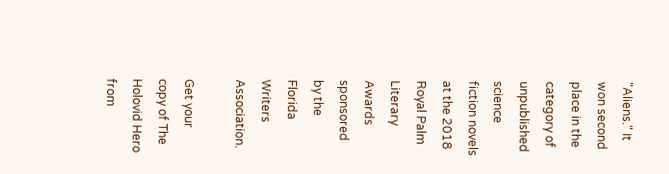"Aliens." It won second place in the category of unpublished science fiction novels at the 2018 Royal Palm Literary Awards sponsored by the Florida Writers Association.

Get your copy of The Holovid Hero from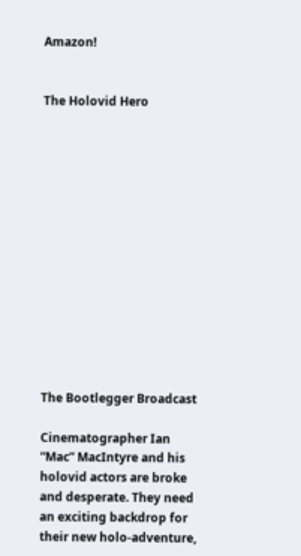Amazon!


The Holovid Hero














The Bootlegger Broadcast

Cinematographer Ian “Mac” MacIntyre and his holovid actors are broke and desperate. They need an exciting backdrop for their new holo-adventure,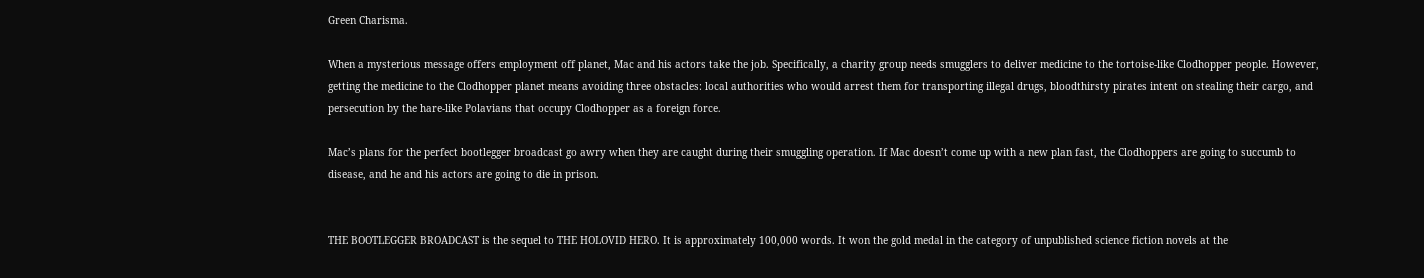Green Charisma.

When a mysterious message offers employment off planet, Mac and his actors take the job. Specifically, a charity group needs smugglers to deliver medicine to the tortoise-like Clodhopper people. However, getting the medicine to the Clodhopper planet means avoiding three obstacles: local authorities who would arrest them for transporting illegal drugs, bloodthirsty pirates intent on stealing their cargo, and persecution by the hare-like Polavians that occupy Clodhopper as a foreign force.

Mac’s plans for the perfect bootlegger broadcast go awry when they are caught during their smuggling operation. If Mac doesn’t come up with a new plan fast, the Clodhoppers are going to succumb to disease, and he and his actors are going to die in prison.


THE BOOTLEGGER BROADCAST is the sequel to THE HOLOVID HERO. It is approximately 100,000 words. It won the gold medal in the category of unpublished science fiction novels at the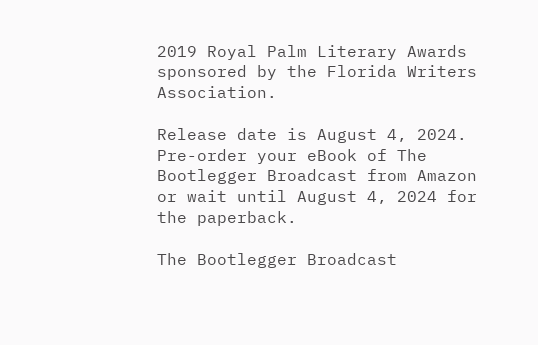2019 Royal Palm Literary Awards sponsored by the Florida Writers Association.

Release date is August 4, 2024. Pre-order your eBook of The Bootlegger Broadcast from Amazon or wait until August 4, 2024 for the paperback.

The Bootlegger Broadcast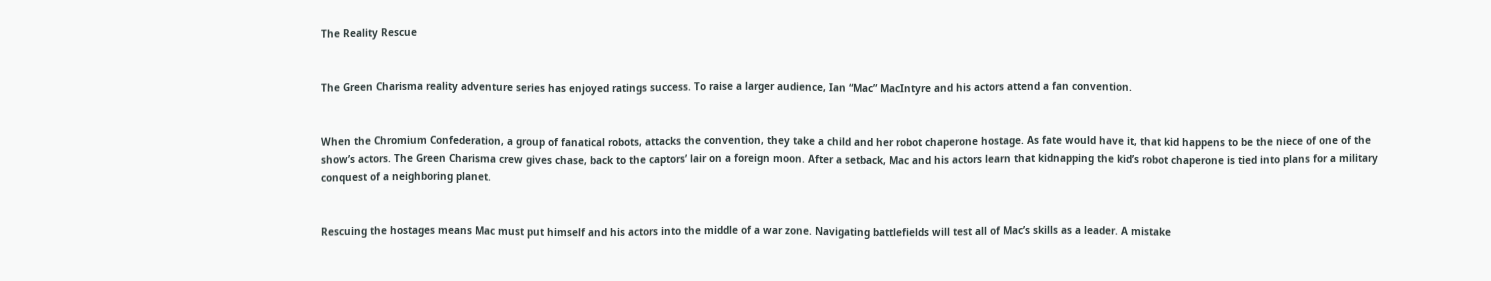The Reality Rescue


The Green Charisma reality adventure series has enjoyed ratings success. To raise a larger audience, Ian “Mac” MacIntyre and his actors attend a fan convention.


When the Chromium Confederation, a group of fanatical robots, attacks the convention, they take a child and her robot chaperone hostage. As fate would have it, that kid happens to be the niece of one of the show’s actors. The Green Charisma crew gives chase, back to the captors’ lair on a foreign moon. After a setback, Mac and his actors learn that kidnapping the kid’s robot chaperone is tied into plans for a military conquest of a neighboring planet.


Rescuing the hostages means Mac must put himself and his actors into the middle of a war zone. Navigating battlefields will test all of Mac’s skills as a leader. A mistake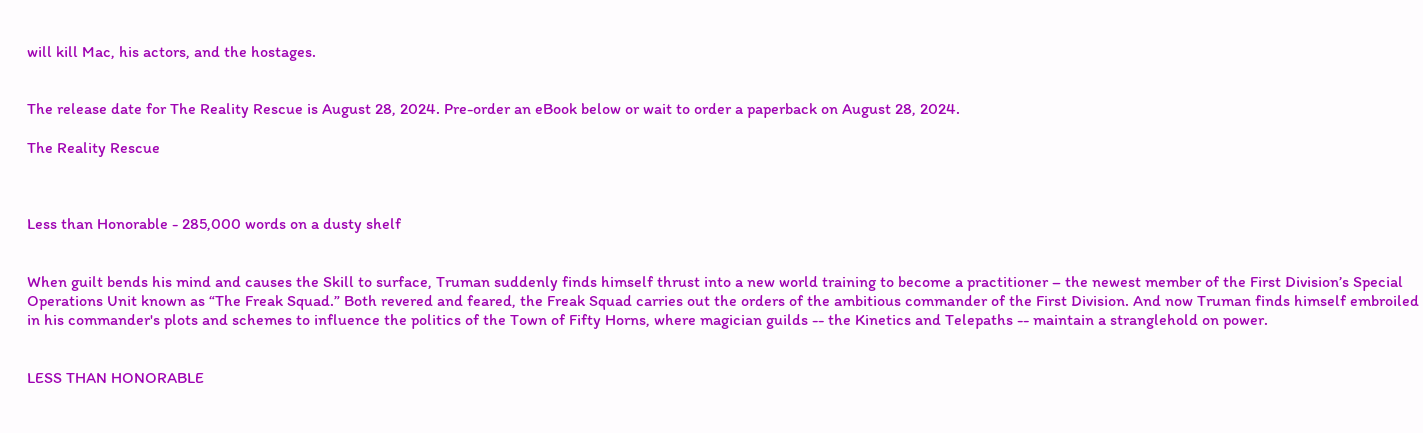will kill Mac, his actors, and the hostages.


The release date for The Reality Rescue is August 28, 2024. Pre-order an eBook below or wait to order a paperback on August 28, 2024.

The Reality Rescue



Less than Honorable - 285,000 words on a dusty shelf


When guilt bends his mind and causes the Skill to surface, Truman suddenly finds himself thrust into a new world training to become a practitioner – the newest member of the First Division’s Special Operations Unit known as “The Freak Squad.” Both revered and feared, the Freak Squad carries out the orders of the ambitious commander of the First Division. And now Truman finds himself embroiled in his commander's plots and schemes to influence the politics of the Town of Fifty Horns, where magician guilds -- the Kinetics and Telepaths -- maintain a stranglehold on power.


LESS THAN HONORABLE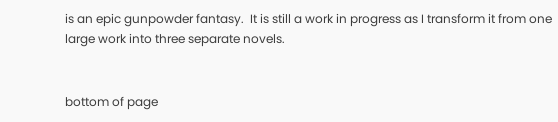is an epic gunpowder fantasy.  It is still a work in progress as I transform it from one large work into three separate novels.


bottom of page